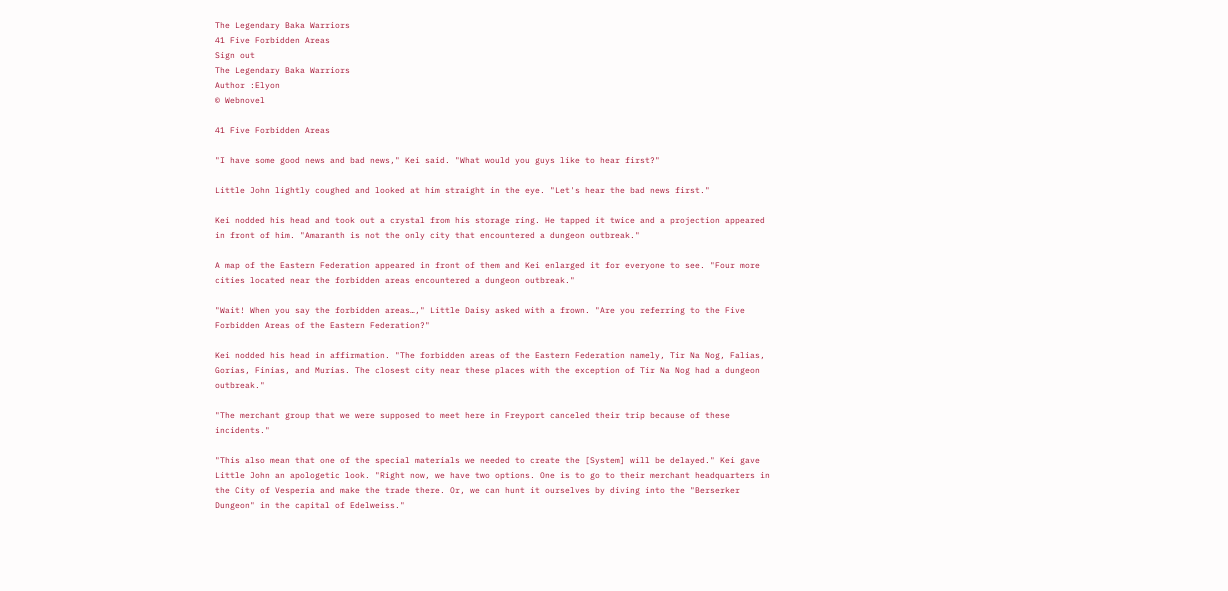The Legendary Baka Warriors
41 Five Forbidden Areas
Sign out
The Legendary Baka Warriors
Author :Elyon
© Webnovel

41 Five Forbidden Areas

"I have some good news and bad news," Kei said. "What would you guys like to hear first?"

Little John lightly coughed and looked at him straight in the eye. "Let's hear the bad news first."

Kei nodded his head and took out a crystal from his storage ring. He tapped it twice and a projection appeared in front of him. "Amaranth is not the only city that encountered a dungeon outbreak."

A map of the Eastern Federation appeared in front of them and Kei enlarged it for everyone to see. "Four more cities located near the forbidden areas encountered a dungeon outbreak."

"Wait! When you say the forbidden areas…," Little Daisy asked with a frown. "Are you referring to the Five Forbidden Areas of the Eastern Federation?"

Kei nodded his head in affirmation. "The forbidden areas of the Eastern Federation namely, Tir Na Nog, Falias, Gorias, Finias, and Murias. The closest city near these places with the exception of Tir Na Nog had a dungeon outbreak."

"The merchant group that we were supposed to meet here in Freyport canceled their trip because of these incidents."

"This also mean that one of the special materials we needed to create the [System] will be delayed." Kei gave Little John an apologetic look. "Right now, we have two options. One is to go to their merchant headquarters in the City of Vesperia and make the trade there. Or, we can hunt it ourselves by diving into the "Berserker Dungeon" in the capital of Edelweiss."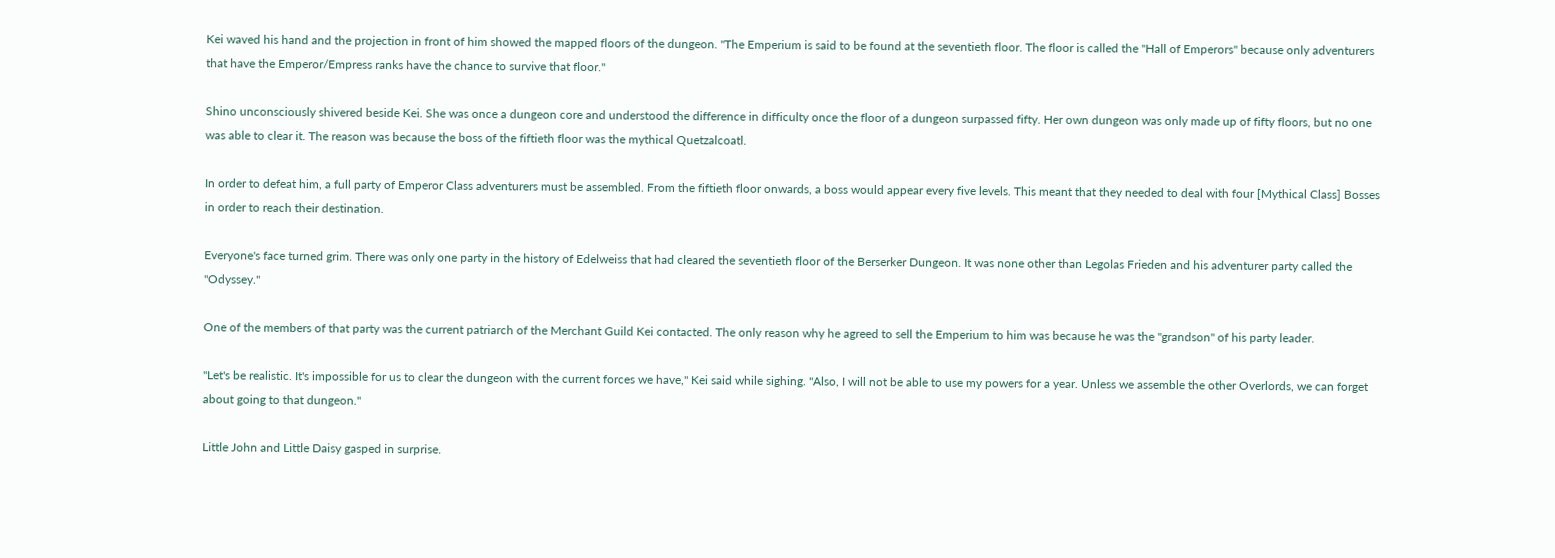Kei waved his hand and the projection in front of him showed the mapped floors of the dungeon. "The Emperium is said to be found at the seventieth floor. The floor is called the "Hall of Emperors" because only adventurers that have the Emperor/Empress ranks have the chance to survive that floor."

Shino unconsciously shivered beside Kei. She was once a dungeon core and understood the difference in difficulty once the floor of a dungeon surpassed fifty. Her own dungeon was only made up of fifty floors, but no one was able to clear it. The reason was because the boss of the fiftieth floor was the mythical Quetzalcoatl.

In order to defeat him, a full party of Emperor Class adventurers must be assembled. From the fiftieth floor onwards, a boss would appear every five levels. This meant that they needed to deal with four [Mythical Class] Bosses in order to reach their destination.

Everyone's face turned grim. There was only one party in the history of Edelweiss that had cleared the seventieth floor of the Berserker Dungeon. It was none other than Legolas Frieden and his adventurer party called the "Odyssey."

One of the members of that party was the current patriarch of the Merchant Guild Kei contacted. The only reason why he agreed to sell the Emperium to him was because he was the "grandson" of his party leader.

"Let's be realistic. It's impossible for us to clear the dungeon with the current forces we have," Kei said while sighing. "Also, I will not be able to use my powers for a year. Unless we assemble the other Overlords, we can forget about going to that dungeon."

Little John and Little Daisy gasped in surprise.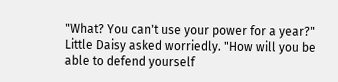"What? You can't use your power for a year?" Little Daisy asked worriedly. "How will you be able to defend yourself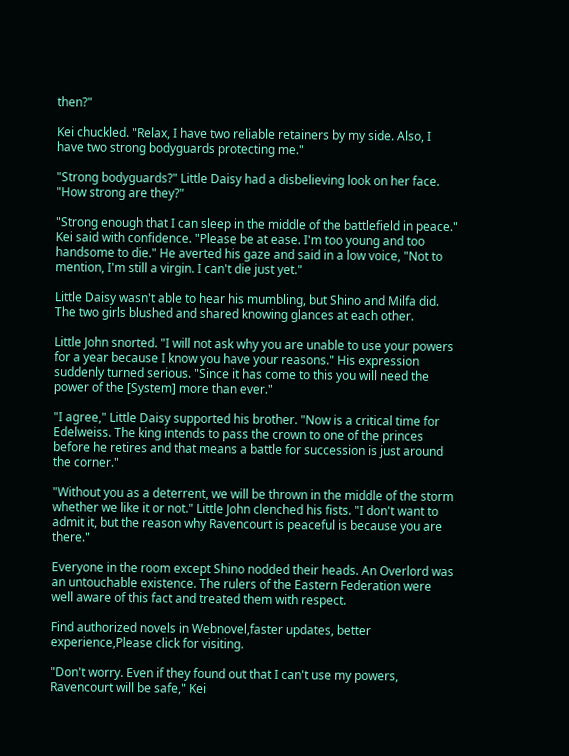then?"

Kei chuckled. "Relax, I have two reliable retainers by my side. Also, I have two strong bodyguards protecting me."

"Strong bodyguards?" Little Daisy had a disbelieving look on her face. "How strong are they?"

"Strong enough that I can sleep in the middle of the battlefield in peace." Kei said with confidence. "Please be at ease. I'm too young and too handsome to die." He averted his gaze and said in a low voice, "Not to mention, I'm still a virgin. I can't die just yet."

Little Daisy wasn't able to hear his mumbling, but Shino and Milfa did. The two girls blushed and shared knowing glances at each other.

Little John snorted. "I will not ask why you are unable to use your powers for a year because I know you have your reasons." His expression suddenly turned serious. "Since it has come to this you will need the power of the [System] more than ever."

"I agree," Little Daisy supported his brother. "Now is a critical time for Edelweiss. The king intends to pass the crown to one of the princes before he retires and that means a battle for succession is just around the corner."

"Without you as a deterrent, we will be thrown in the middle of the storm whether we like it or not." Little John clenched his fists. "I don't want to admit it, but the reason why Ravencourt is peaceful is because you are there."

Everyone in the room except Shino nodded their heads. An Overlord was an untouchable existence. The rulers of the Eastern Federation were well aware of this fact and treated them with respect.

Find authorized novels in Webnovel,faster updates, better experience,Please click for visiting.

"Don't worry. Even if they found out that I can't use my powers, Ravencourt will be safe," Kei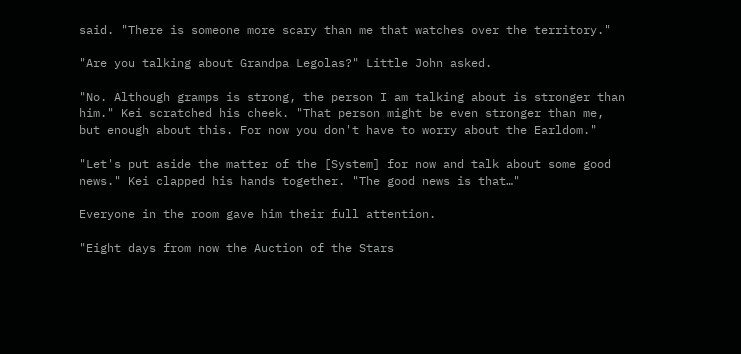said. "There is someone more scary than me that watches over the territory."

"Are you talking about Grandpa Legolas?" Little John asked.

"No. Although gramps is strong, the person I am talking about is stronger than him." Kei scratched his cheek. "That person might be even stronger than me, but enough about this. For now you don't have to worry about the Earldom."

"Let's put aside the matter of the [System] for now and talk about some good news." Kei clapped his hands together. "The good news is that…"

Everyone in the room gave him their full attention.

"Eight days from now the Auction of the Stars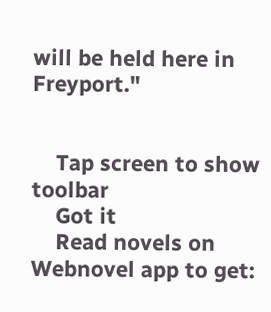will be held here in Freyport."


    Tap screen to show toolbar
    Got it
    Read novels on Webnovel app to get: